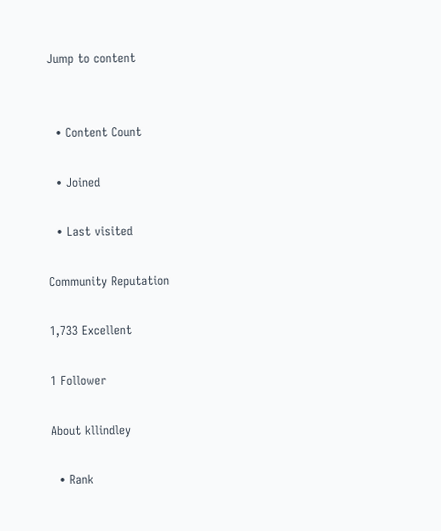Jump to content


  • Content Count

  • Joined

  • Last visited

Community Reputation

1,733 Excellent

1 Follower

About kllindley

  • Rank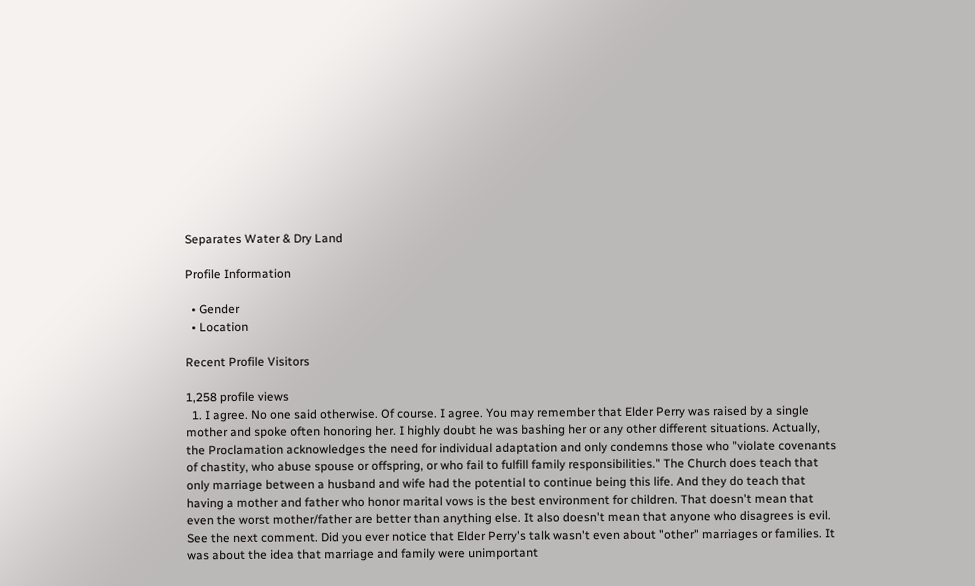Separates Water & Dry Land

Profile Information

  • Gender
  • Location

Recent Profile Visitors

1,258 profile views
  1. I agree. No one said otherwise. Of course. I agree. You may remember that Elder Perry was raised by a single mother and spoke often honoring her. I highly doubt he was bashing her or any other different situations. Actually, the Proclamation acknowledges the need for individual adaptation and only condemns those who "violate covenants of chastity, who abuse spouse or offspring, or who fail to fulfill family responsibilities." The Church does teach that only marriage between a husband and wife had the potential to continue being this life. And they do teach that having a mother and father who honor marital vows is the best environment for children. That doesn't mean that even the worst mother/father are better than anything else. It also doesn't mean that anyone who disagrees is evil. See the next comment. Did you ever notice that Elder Perry's talk wasn't even about "other" marriages or families. It was about the idea that marriage and family were unimportant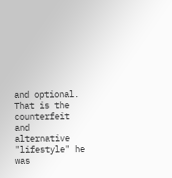and optional. That is the counterfeit and alternative "lifestyle" he was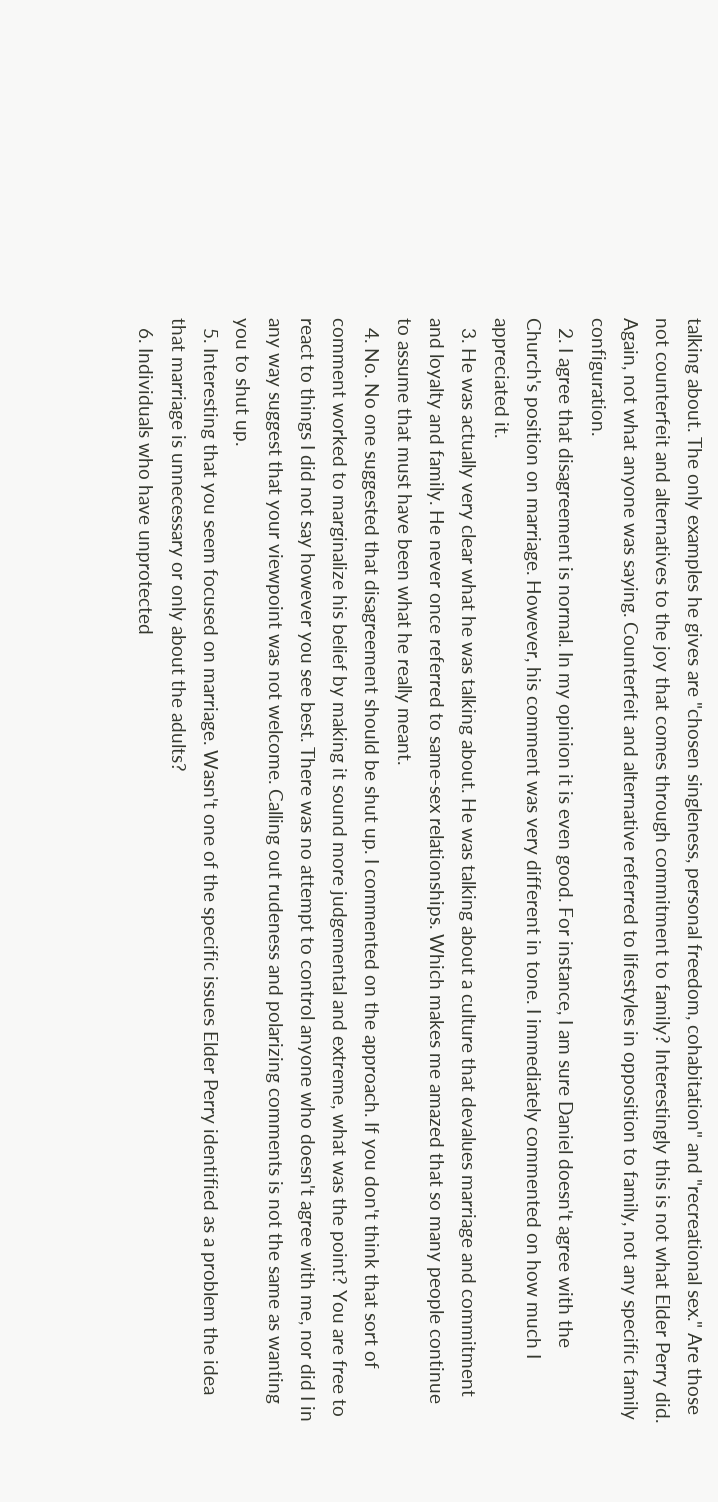talking about. The only examples he gives are "chosen singleness, personal freedom, cohabitation" and "recreational sex." Are those not counterfeit and alternatives to the joy that comes through commitment to family? Interestingly this is not what Elder Perry did. Again, not what anyone was saying. Counterfeit and alternative referred to lifestyles in opposition to family, not any specific family configuration.
  2. I agree that disagreement is normal. In my opinion it is even good. For instance, I am sure Daniel doesn't agree with the Church's position on marriage. However, his comment was very different in tone. I immediately commented on how much I appreciated it.
  3. He was actually very clear what he was talking about. He was talking about a culture that devalues marriage and commitment and loyalty and family. He never once referred to same-sex relationships. Which makes me amazed that so many people continue to assume that must have been what he really meant.
  4. No. No one suggested that disagreement should be shut up. I commented on the approach. If you don't think that sort of comment worked to marginalize his belief by making it sound more judgemental and extreme, what was the point? You are free to react to things I did not say however you see best. There was no attempt to control anyone who doesn't agree with me, nor did I in any way suggest that your viewpoint was not welcome. Calling out rudeness and polarizing comments is not the same as wanting you to shut up.
  5. Interesting that you seem focused on marriage. Wasn't one of the specific issues Elder Perry identified as a problem the idea that marriage is unnecessary or only about the adults?
  6. Individuals who have unprotected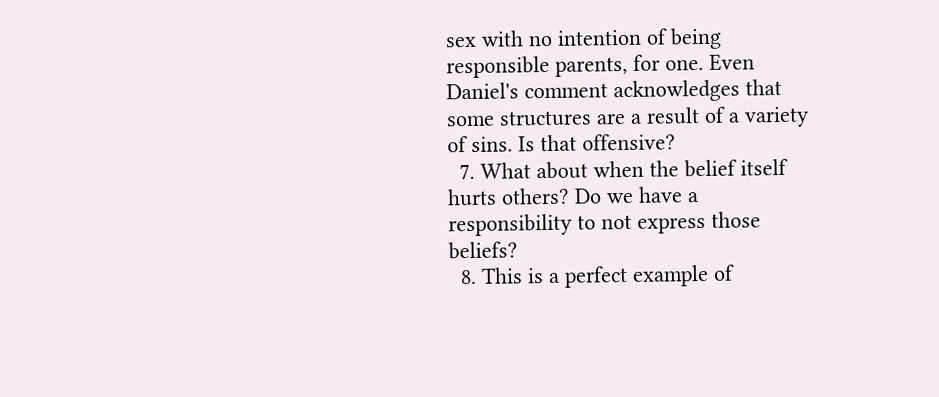sex with no intention of being responsible parents, for one. Even Daniel's comment acknowledges that some structures are a result of a variety of sins. Is that offensive?
  7. What about when the belief itself hurts others? Do we have a responsibility to not express those beliefs?
  8. This is a perfect example of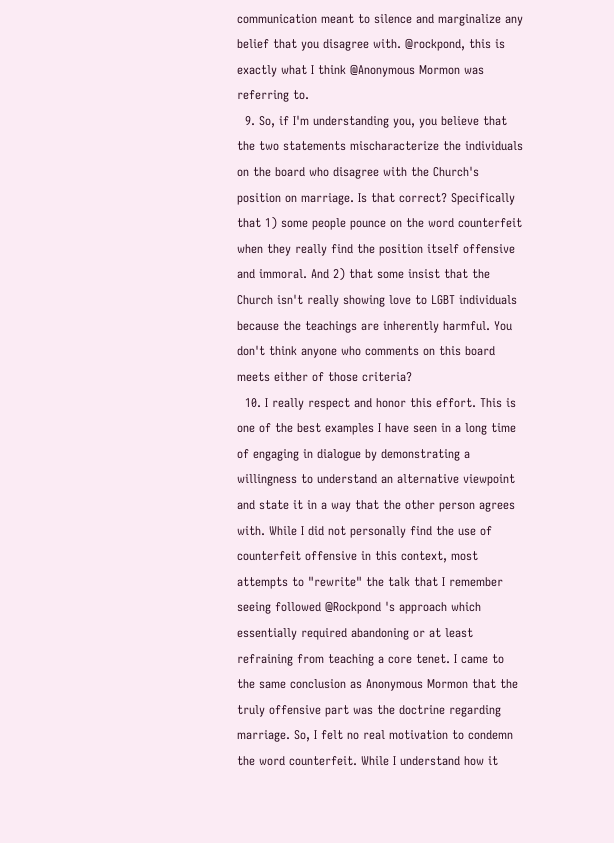communication meant to silence and marginalize any belief that you disagree with. @rockpond, this is exactly what I think @Anonymous Mormon was referring to.
  9. So, if I'm understanding you, you believe that the two statements mischaracterize the individuals on the board who disagree with the Church's position on marriage. Is that correct? Specifically that 1) some people pounce on the word counterfeit when they really find the position itself offensive and immoral. And 2) that some insist that the Church isn't really showing love to LGBT individuals because the teachings are inherently harmful. You don't think anyone who comments on this board meets either of those criteria?
  10. I really respect and honor this effort. This is one of the best examples I have seen in a long time of engaging in dialogue by demonstrating a willingness to understand an alternative viewpoint and state it in a way that the other person agrees with. While I did not personally find the use of counterfeit offensive in this context, most attempts to "rewrite" the talk that I remember seeing followed @Rockpond 's approach which essentially required abandoning or at least refraining from teaching a core tenet. I came to the same conclusion as Anonymous Mormon that the truly offensive part was the doctrine regarding marriage. So, I felt no real motivation to condemn the word counterfeit. While I understand how it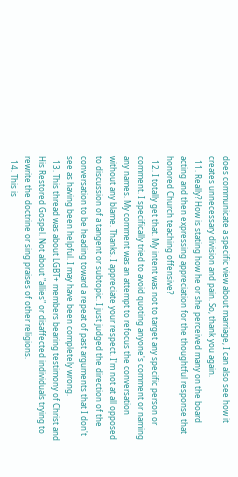does communicate a specific view about marriage, I can also see how it creates unnecessary division and pain. So, thank you again.
  11. Really? How is stating how he or she perceived many on the board acting and then expressing appreciation for the thoughtful response that honored Church teaching offensive?
  12. I totally get that. My intent was not to target any specific person or comment. I specifically tried to avoid quoting anyone's comment or naming any names. My comment was an attempt to refocus the conversation without any blame. Thanks. I appreciate your respect. I'm not at all opposed to discussion of a tangent or subtopic. I just judged the direction of the conversation to be heading toward a repeat of past arguments that I don't see as having been helpful. I may have been completely wrong.
  13. This thread was about LGBT+ members bearing testimony of Christ and His Restored Gospel. Not about "allies" or disaffected individuals trying to rewrite the doctrine or sing praises of other religions.
  14. This is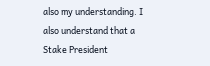also my understanding. I also understand that a Stake President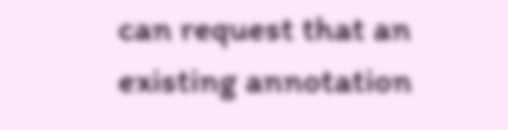can request that an existing annotation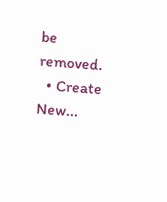be removed.
  • Create New...